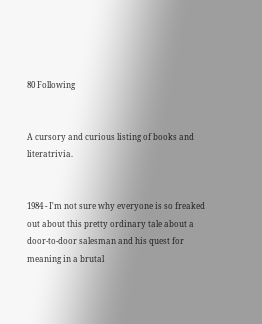80 Following


A cursory and curious listing of books and literatrivia.


1984 - I'm not sure why everyone is so freaked out about this pretty ordinary tale about a door-to-door salesman and his quest for meaning in a brutal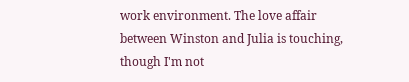work environment. The love affair between Winston and Julia is touching, though I'm not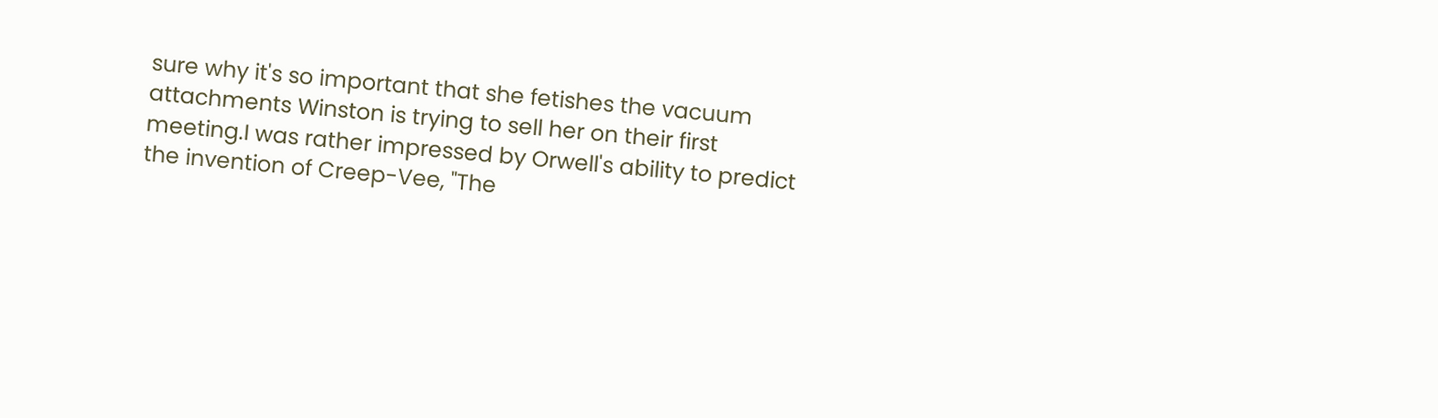sure why it's so important that she fetishes the vacuum attachments Winston is trying to sell her on their first meeting.I was rather impressed by Orwell's ability to predict the invention of Creep-Vee, "The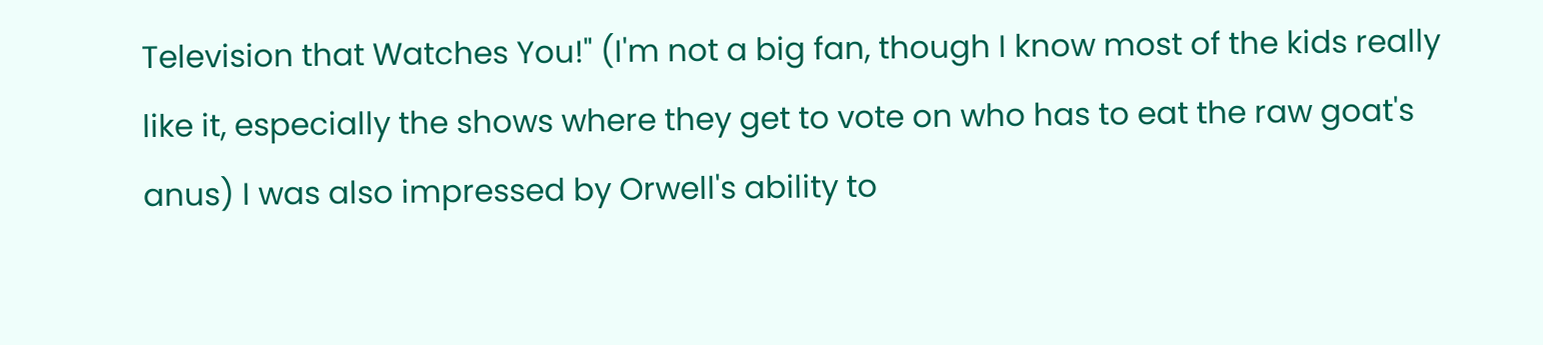Television that Watches You!" (I'm not a big fan, though I know most of the kids really like it, especially the shows where they get to vote on who has to eat the raw goat's anus) I was also impressed by Orwell's ability to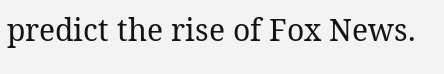predict the rise of Fox News.